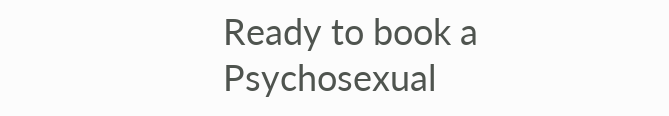Ready to book a Psychosexual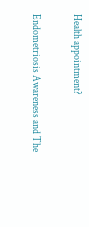Health appointment?

Endometriosis Awareness and The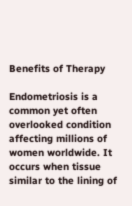Benefits of Therapy

Endometriosis is a common yet often overlooked condition affecting millions of women worldwide. It occurs when tissue similar to the lining of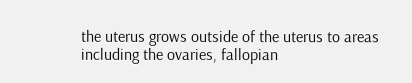the uterus grows outside of the uterus to areas including the ovaries, fallopian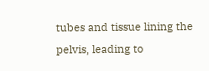tubes and tissue lining the pelvis, leading to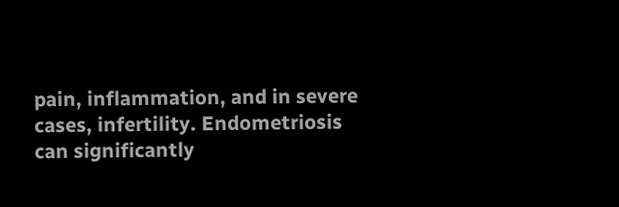pain, inflammation, and in severe cases, infertility. Endometriosis can significantly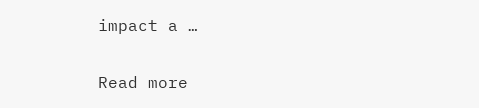impact a …

Read more